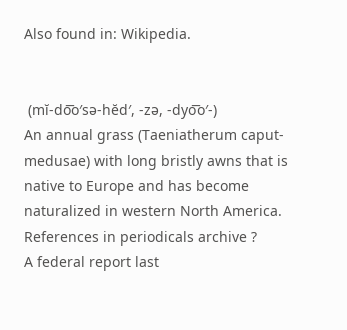Also found in: Wikipedia.


 (mĭ-do͞o′sə-hĕd′, -zə, -dyo͞o′-)
An annual grass (Taeniatherum caput-medusae) with long bristly awns that is native to Europe and has become naturalized in western North America.
References in periodicals archive ?
A federal report last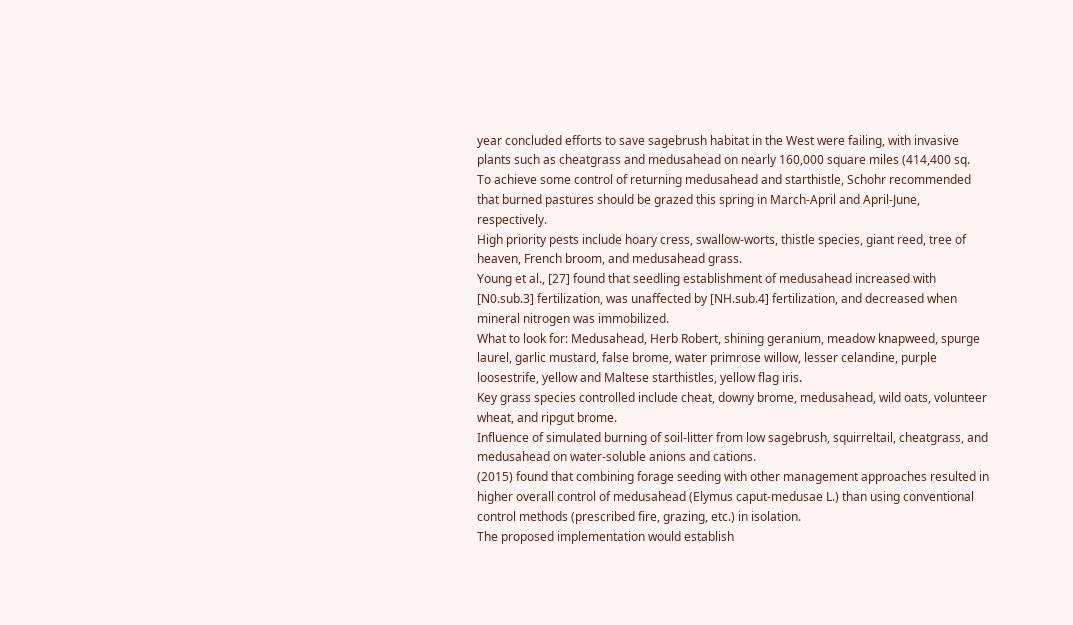year concluded efforts to save sagebrush habitat in the West were failing, with invasive plants such as cheatgrass and medusahead on nearly 160,000 square miles (414,400 sq.
To achieve some control of returning medusahead and starthistle, Schohr recommended that burned pastures should be grazed this spring in March-April and April-June, respectively.
High priority pests include hoary cress, swallow-worts, thistle species, giant reed, tree of heaven, French broom, and medusahead grass.
Young et al., [27] found that seedling establishment of medusahead increased with [N0.sub.3] fertilization, was unaffected by [NH.sub.4] fertilization, and decreased when mineral nitrogen was immobilized.
What to look for: Medusahead, Herb Robert, shining geranium, meadow knapweed, spurge laurel, garlic mustard, false brome, water primrose willow, lesser celandine, purple loosestrife, yellow and Maltese starthistles, yellow flag iris.
Key grass species controlled include cheat, downy brome, medusahead, wild oats, volunteer wheat, and ripgut brome.
Influence of simulated burning of soil-litter from low sagebrush, squirreltail, cheatgrass, and medusahead on water-soluble anions and cations.
(2015) found that combining forage seeding with other management approaches resulted in higher overall control of medusahead (Elymus caput-medusae L.) than using conventional control methods (prescribed fire, grazing, etc.) in isolation.
The proposed implementation would establish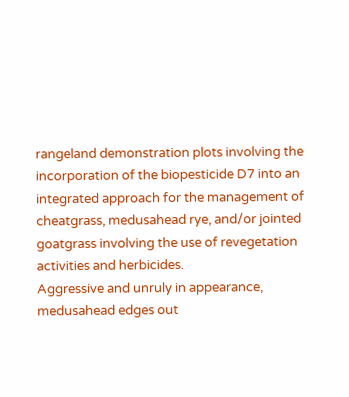rangeland demonstration plots involving the incorporation of the biopesticide D7 into an integrated approach for the management of cheatgrass, medusahead rye, and/or jointed goatgrass involving the use of revegetation activities and herbicides.
Aggressive and unruly in appearance, medusahead edges out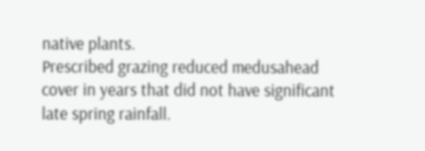native plants.
Prescribed grazing reduced medusahead cover in years that did not have significant late spring rainfall.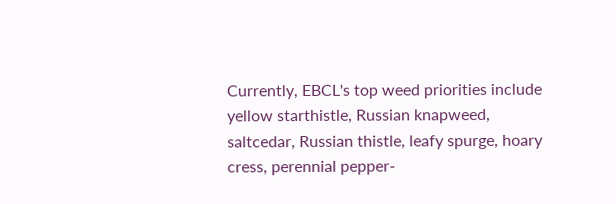Currently, EBCL's top weed priorities include yellow starthistle, Russian knapweed, saltcedar, Russian thistle, leafy spurge, hoary cress, perennial pepper-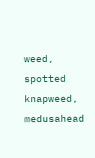weed, spotted knapweed, medusahead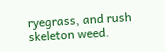ryegrass, and rush skeleton weed.